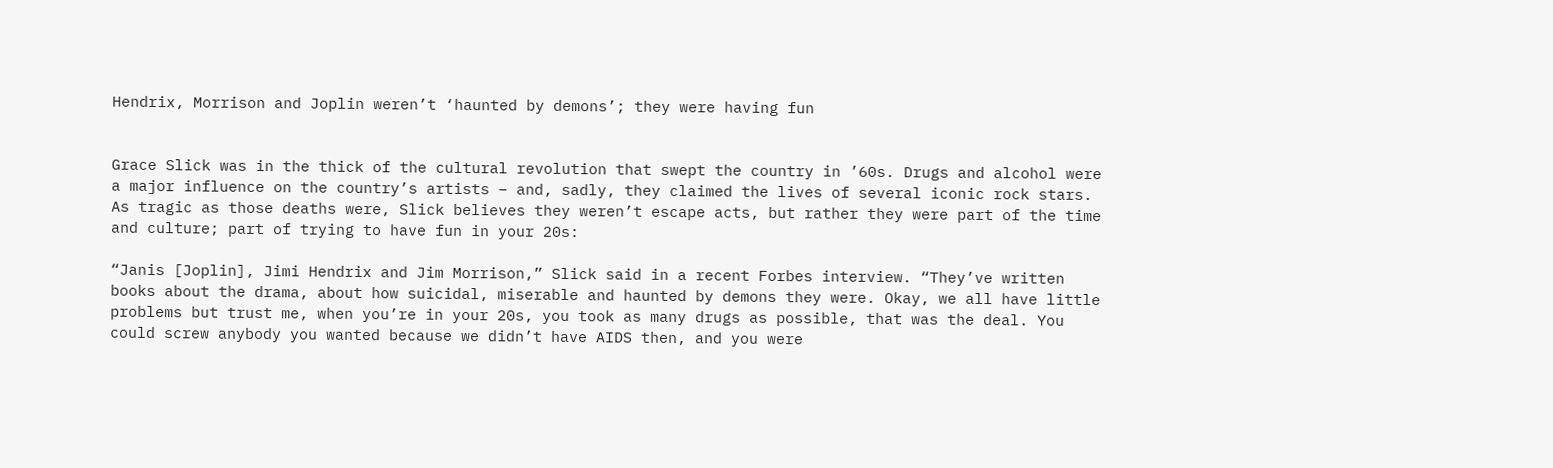Hendrix, Morrison and Joplin weren’t ‘haunted by demons’; they were having fun


Grace Slick was in the thick of the cultural revolution that swept the country in ’60s. Drugs and alcohol were a major influence on the country’s artists – and, sadly, they claimed the lives of several iconic rock stars. As tragic as those deaths were, Slick believes they weren’t escape acts, but rather they were part of the time and culture; part of trying to have fun in your 20s:

“Janis [Joplin], Jimi Hendrix and Jim Morrison,” Slick said in a recent Forbes interview. “They’ve written books about the drama, about how suicidal, miserable and haunted by demons they were. Okay, we all have little problems but trust me, when you’re in your 20s, you took as many drugs as possible, that was the deal. You could screw anybody you wanted because we didn’t have AIDS then, and you were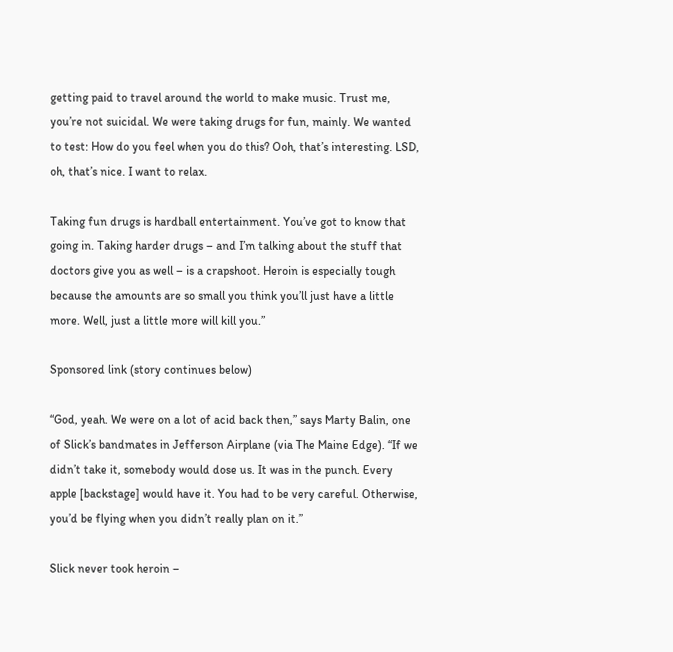getting paid to travel around the world to make music. Trust me, you’re not suicidal. We were taking drugs for fun, mainly. We wanted to test: How do you feel when you do this? Ooh, that’s interesting. LSD, oh, that’s nice. I want to relax.

Taking fun drugs is hardball entertainment. You’ve got to know that going in. Taking harder drugs – and I’m talking about the stuff that doctors give you as well – is a crapshoot. Heroin is especially tough because the amounts are so small you think you’ll just have a little more. Well, just a little more will kill you.”

Sponsored link (story continues below)

“God, yeah. We were on a lot of acid back then,” says Marty Balin, one of Slick’s bandmates in Jefferson Airplane (via The Maine Edge). “If we didn’t take it, somebody would dose us. It was in the punch. Every apple [backstage] would have it. You had to be very careful. Otherwise, you’d be flying when you didn’t really plan on it.”

Slick never took heroin –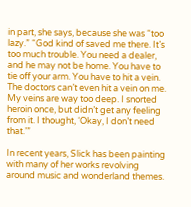in part, she says, because she was “too lazy.” “God kind of saved me there. It’s too much trouble. You need a dealer, and he may not be home. You have to tie off your arm. You have to hit a vein. The doctors can’t even hit a vein on me. My veins are way too deep. I snorted heroin once, but didn’t get any feeling from it. I thought, ‘Okay, I don’t need that.’”

In recent years, Slick has been painting with many of her works revolving around music and wonderland themes.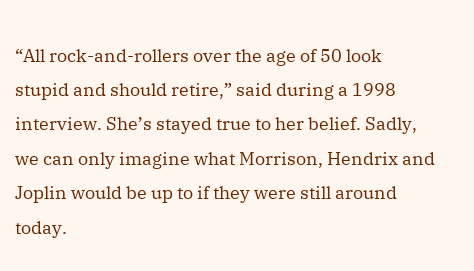“All rock-and-rollers over the age of 50 look stupid and should retire,” said during a 1998 interview. She’s stayed true to her belief. Sadly, we can only imagine what Morrison, Hendrix and Joplin would be up to if they were still around today.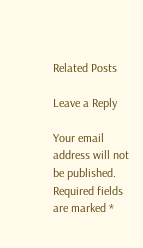Related Posts

Leave a Reply

Your email address will not be published. Required fields are marked *